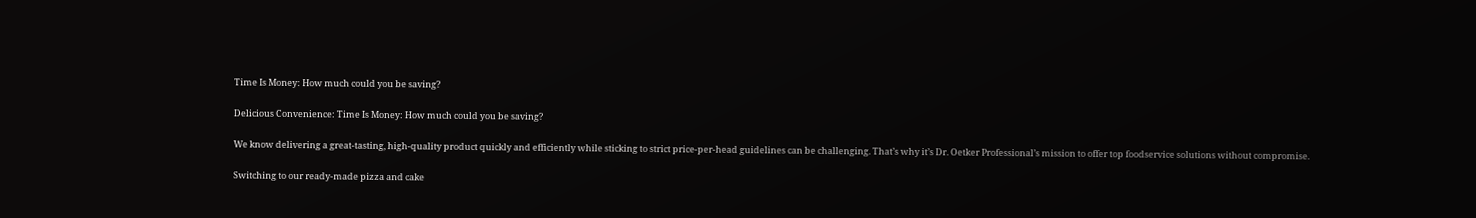Time Is Money: How much could you be saving?

Delicious Convenience: Time Is Money: How much could you be saving?

We know delivering a great-tasting, high-quality product quickly and efficiently while sticking to strict price-per-head guidelines can be challenging. That’s why it’s Dr. Oetker Professional’s mission to offer top foodservice solutions without compromise.

Switching to our ready-made pizza and cake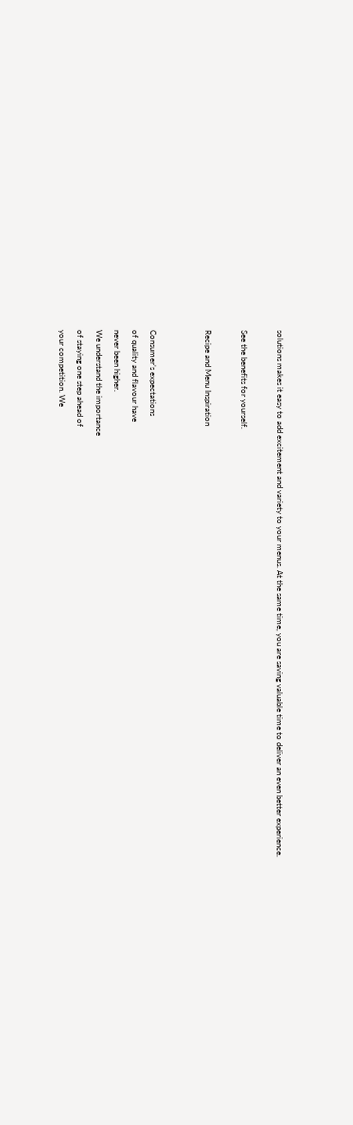solutions makes it easy to add excitement and variety to your menus. At the same time, you are saving valuable time to deliver an even better experience.

See the benefits for yourself.

Recipe and Menu Inspiration


Consumer’s expectations
of quality and flavour have
never been higher.
We understand the importance
of staying one step ahead of
your competition. We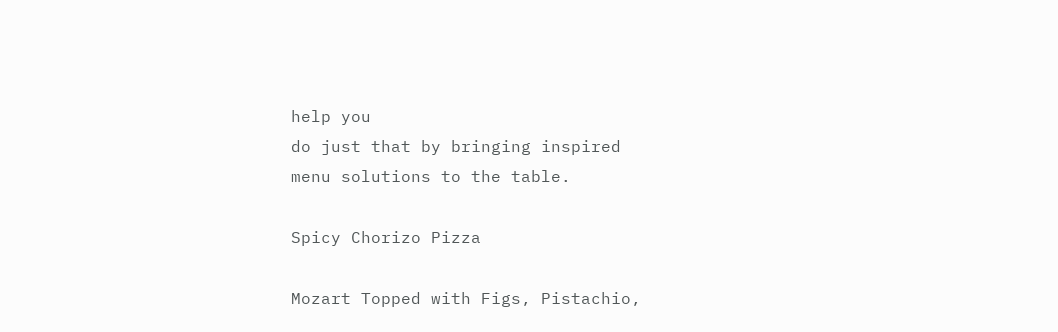help you
do just that by bringing inspired
menu solutions to the table.

Spicy Chorizo Pizza

Mozart Topped with Figs, Pistachio,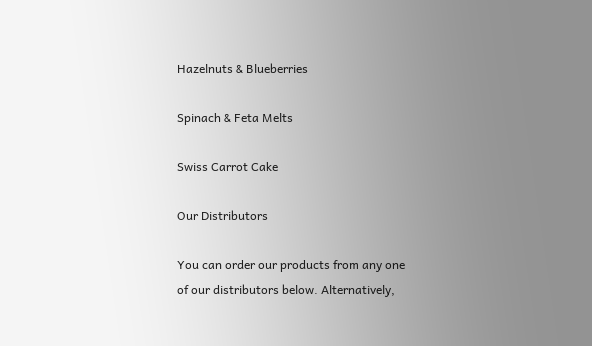Hazelnuts & Blueberries

Spinach & Feta Melts

Swiss Carrot Cake

Our Distributors

You can order our products from any one
of our distributors below. Alternatively,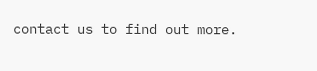contact us to find out more.